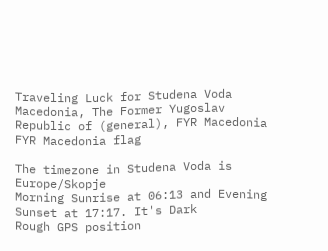Traveling Luck for Studena Voda Macedonia, The Former Yugoslav Republic of (general), FYR Macedonia FYR Macedonia flag

The timezone in Studena Voda is Europe/Skopje
Morning Sunrise at 06:13 and Evening Sunset at 17:17. It's Dark
Rough GPS position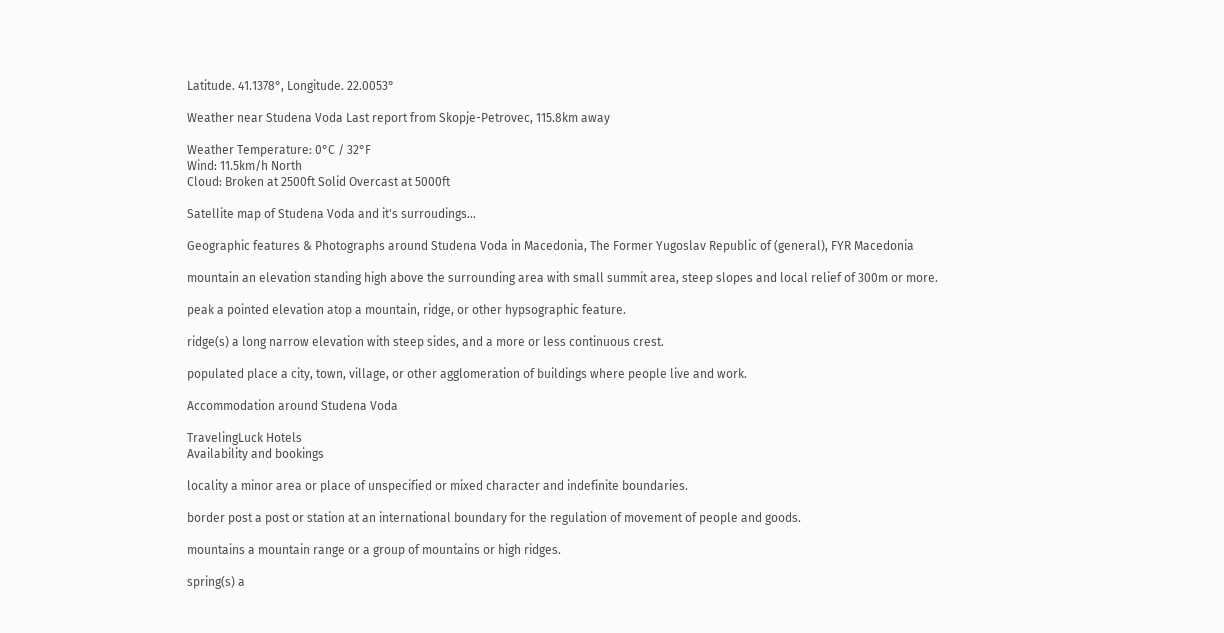Latitude. 41.1378°, Longitude. 22.0053°

Weather near Studena Voda Last report from Skopje-Petrovec, 115.8km away

Weather Temperature: 0°C / 32°F
Wind: 11.5km/h North
Cloud: Broken at 2500ft Solid Overcast at 5000ft

Satellite map of Studena Voda and it's surroudings...

Geographic features & Photographs around Studena Voda in Macedonia, The Former Yugoslav Republic of (general), FYR Macedonia

mountain an elevation standing high above the surrounding area with small summit area, steep slopes and local relief of 300m or more.

peak a pointed elevation atop a mountain, ridge, or other hypsographic feature.

ridge(s) a long narrow elevation with steep sides, and a more or less continuous crest.

populated place a city, town, village, or other agglomeration of buildings where people live and work.

Accommodation around Studena Voda

TravelingLuck Hotels
Availability and bookings

locality a minor area or place of unspecified or mixed character and indefinite boundaries.

border post a post or station at an international boundary for the regulation of movement of people and goods.

mountains a mountain range or a group of mountains or high ridges.

spring(s) a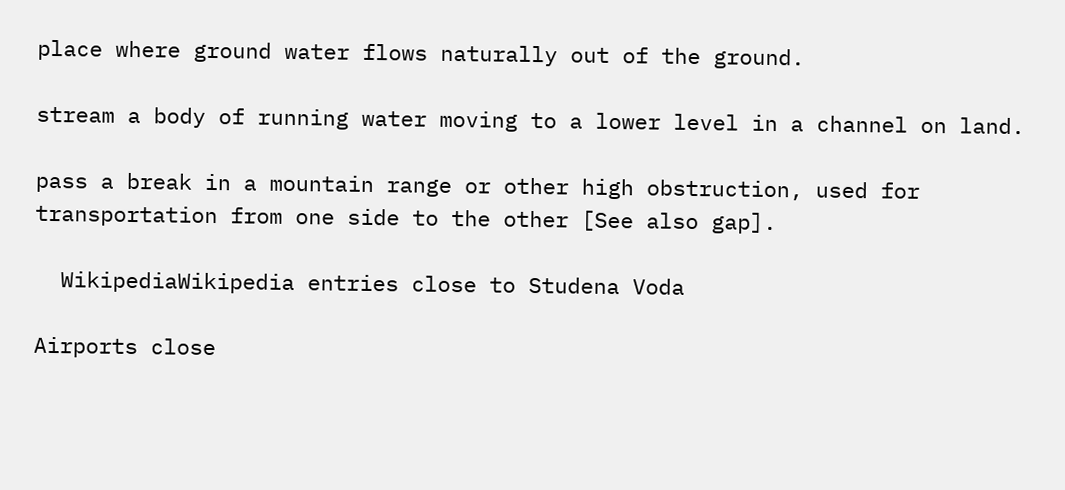place where ground water flows naturally out of the ground.

stream a body of running water moving to a lower level in a channel on land.

pass a break in a mountain range or other high obstruction, used for transportation from one side to the other [See also gap].

  WikipediaWikipedia entries close to Studena Voda

Airports close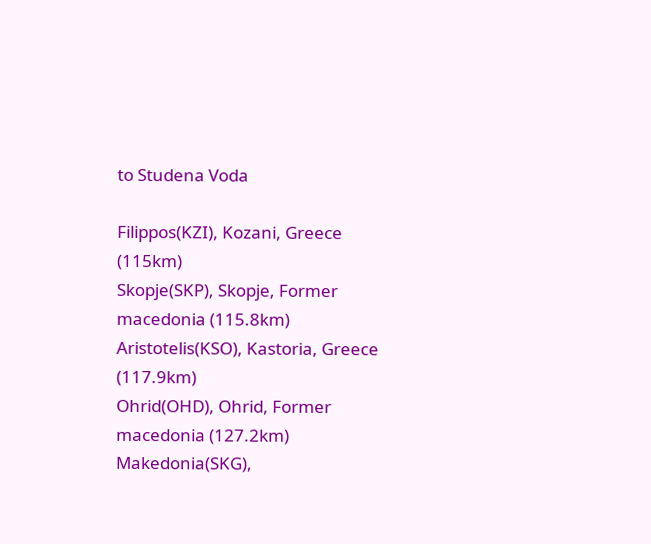to Studena Voda

Filippos(KZI), Kozani, Greece (115km)
Skopje(SKP), Skopje, Former macedonia (115.8km)
Aristotelis(KSO), Kastoria, Greece (117.9km)
Ohrid(OHD), Ohrid, Former macedonia (127.2km)
Makedonia(SKG),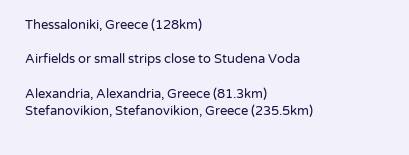Thessaloniki, Greece (128km)

Airfields or small strips close to Studena Voda

Alexandria, Alexandria, Greece (81.3km)
Stefanovikion, Stefanovikion, Greece (235.5km)